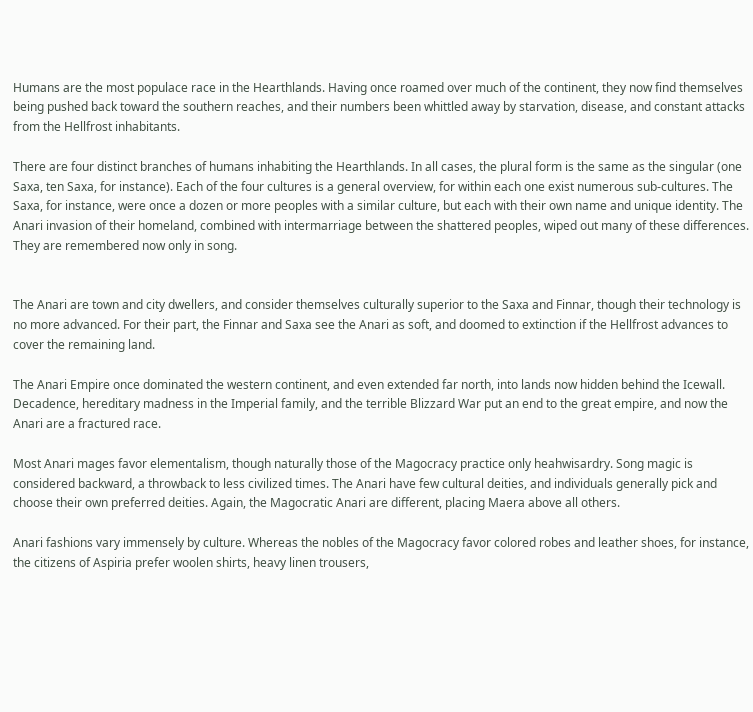Humans are the most populace race in the Hearthlands. Having once roamed over much of the continent, they now find themselves being pushed back toward the southern reaches, and their numbers been whittled away by starvation, disease, and constant attacks from the Hellfrost inhabitants.

There are four distinct branches of humans inhabiting the Hearthlands. In all cases, the plural form is the same as the singular (one Saxa, ten Saxa, for instance). Each of the four cultures is a general overview, for within each one exist numerous sub-cultures. The Saxa, for instance, were once a dozen or more peoples with a similar culture, but each with their own name and unique identity. The Anari invasion of their homeland, combined with intermarriage between the shattered peoples, wiped out many of these differences. They are remembered now only in song.


The Anari are town and city dwellers, and consider themselves culturally superior to the Saxa and Finnar, though their technology is no more advanced. For their part, the Finnar and Saxa see the Anari as soft, and doomed to extinction if the Hellfrost advances to cover the remaining land.

The Anari Empire once dominated the western continent, and even extended far north, into lands now hidden behind the Icewall. Decadence, hereditary madness in the Imperial family, and the terrible Blizzard War put an end to the great empire, and now the Anari are a fractured race.

Most Anari mages favor elementalism, though naturally those of the Magocracy practice only heahwisardry. Song magic is considered backward, a throwback to less civilized times. The Anari have few cultural deities, and individuals generally pick and choose their own preferred deities. Again, the Magocratic Anari are different, placing Maera above all others.

Anari fashions vary immensely by culture. Whereas the nobles of the Magocracy favor colored robes and leather shoes, for instance, the citizens of Aspiria prefer woolen shirts, heavy linen trousers,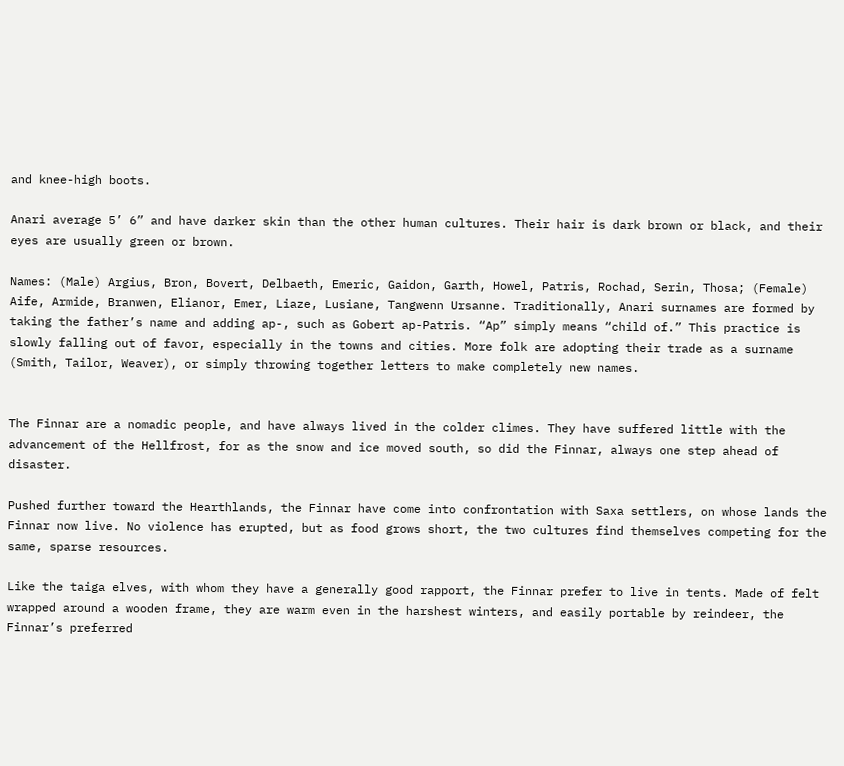and knee-high boots.

Anari average 5’ 6” and have darker skin than the other human cultures. Their hair is dark brown or black, and their eyes are usually green or brown.

Names: (Male) Argius, Bron, Bovert, Delbaeth, Emeric, Gaidon, Garth, Howel, Patris, Rochad, Serin, Thosa; (Female) Aife, Armide, Branwen, Elianor, Emer, Liaze, Lusiane, Tangwenn Ursanne. Traditionally, Anari surnames are formed by taking the father’s name and adding ap-, such as Gobert ap-Patris. “Ap” simply means “child of.” This practice is slowly falling out of favor, especially in the towns and cities. More folk are adopting their trade as a surname (Smith, Tailor, Weaver), or simply throwing together letters to make completely new names.


The Finnar are a nomadic people, and have always lived in the colder climes. They have suffered little with the advancement of the Hellfrost, for as the snow and ice moved south, so did the Finnar, always one step ahead of disaster.

Pushed further toward the Hearthlands, the Finnar have come into confrontation with Saxa settlers, on whose lands the Finnar now live. No violence has erupted, but as food grows short, the two cultures find themselves competing for the same, sparse resources.

Like the taiga elves, with whom they have a generally good rapport, the Finnar prefer to live in tents. Made of felt wrapped around a wooden frame, they are warm even in the harshest winters, and easily portable by reindeer, the Finnar’s preferred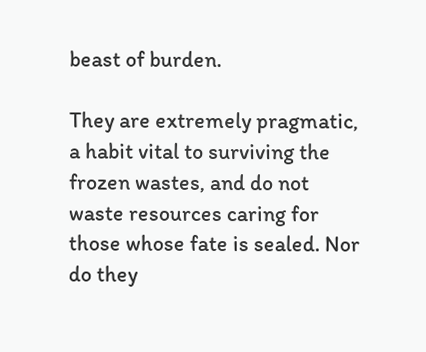beast of burden.

They are extremely pragmatic, a habit vital to surviving the frozen wastes, and do not waste resources caring for those whose fate is sealed. Nor do they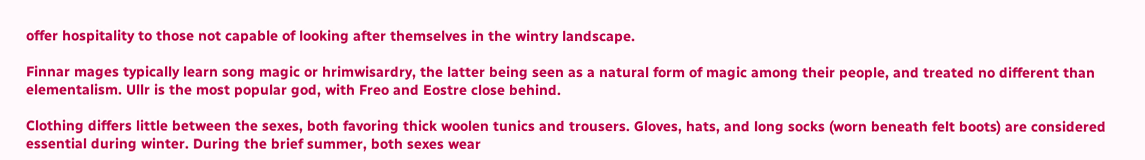offer hospitality to those not capable of looking after themselves in the wintry landscape.

Finnar mages typically learn song magic or hrimwisardry, the latter being seen as a natural form of magic among their people, and treated no different than elementalism. Ullr is the most popular god, with Freo and Eostre close behind.

Clothing differs little between the sexes, both favoring thick woolen tunics and trousers. Gloves, hats, and long socks (worn beneath felt boots) are considered essential during winter. During the brief summer, both sexes wear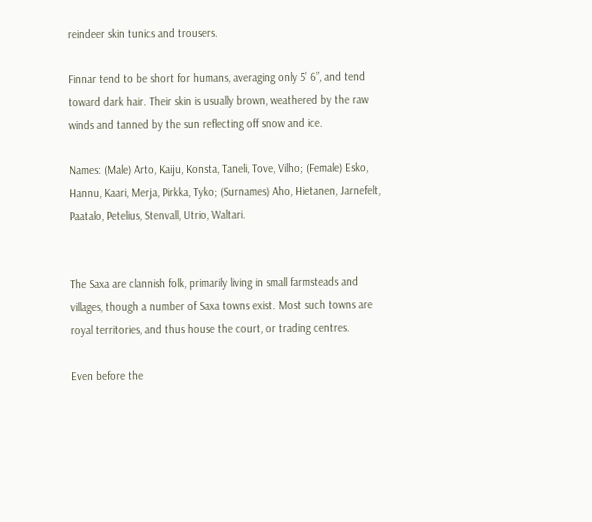reindeer skin tunics and trousers.

Finnar tend to be short for humans, averaging only 5’ 6”, and tend toward dark hair. Their skin is usually brown, weathered by the raw winds and tanned by the sun reflecting off snow and ice.

Names: (Male) Arto, Kaiju, Konsta, Taneli, Tove, Vilho; (Female) Esko, Hannu, Kaari, Merja, Pirkka, Tyko; (Surnames) Aho, Hietanen, Jarnefelt, Paatalo, Petelius, Stenvall, Utrio, Waltari.


The Saxa are clannish folk, primarily living in small farmsteads and villages, though a number of Saxa towns exist. Most such towns are royal territories, and thus house the court, or trading centres.

Even before the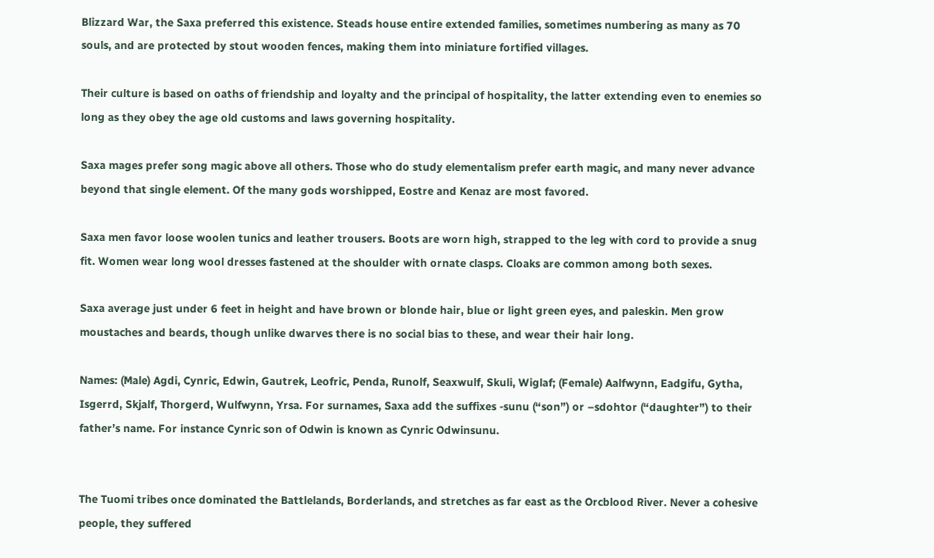Blizzard War, the Saxa preferred this existence. Steads house entire extended families, sometimes numbering as many as 70 souls, and are protected by stout wooden fences, making them into miniature fortified villages.

Their culture is based on oaths of friendship and loyalty and the principal of hospitality, the latter extending even to enemies so long as they obey the age old customs and laws governing hospitality.

Saxa mages prefer song magic above all others. Those who do study elementalism prefer earth magic, and many never advance beyond that single element. Of the many gods worshipped, Eostre and Kenaz are most favored.

Saxa men favor loose woolen tunics and leather trousers. Boots are worn high, strapped to the leg with cord to provide a snug fit. Women wear long wool dresses fastened at the shoulder with ornate clasps. Cloaks are common among both sexes.

Saxa average just under 6 feet in height and have brown or blonde hair, blue or light green eyes, and paleskin. Men grow moustaches and beards, though unlike dwarves there is no social bias to these, and wear their hair long.

Names: (Male) Agdi, Cynric, Edwin, Gautrek, Leofric, Penda, Runolf, Seaxwulf, Skuli, Wiglaf; (Female) Aalfwynn, Eadgifu, Gytha, Isgerrd, Skjalf, Thorgerd, Wulfwynn, Yrsa. For surnames, Saxa add the suffixes -sunu (“son”) or –sdohtor (“daughter”) to their father’s name. For instance Cynric son of Odwin is known as Cynric Odwinsunu.


The Tuomi tribes once dominated the Battlelands, Borderlands, and stretches as far east as the Orcblood River. Never a cohesive people, they suffered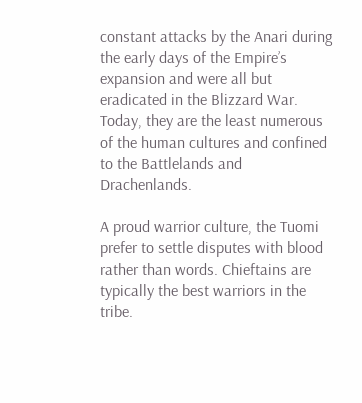constant attacks by the Anari during the early days of the Empire’s expansion and were all but eradicated in the Blizzard War. Today, they are the least numerous of the human cultures and confined to the Battlelands and Drachenlands.

A proud warrior culture, the Tuomi prefer to settle disputes with blood rather than words. Chieftains are typically the best warriors in the tribe.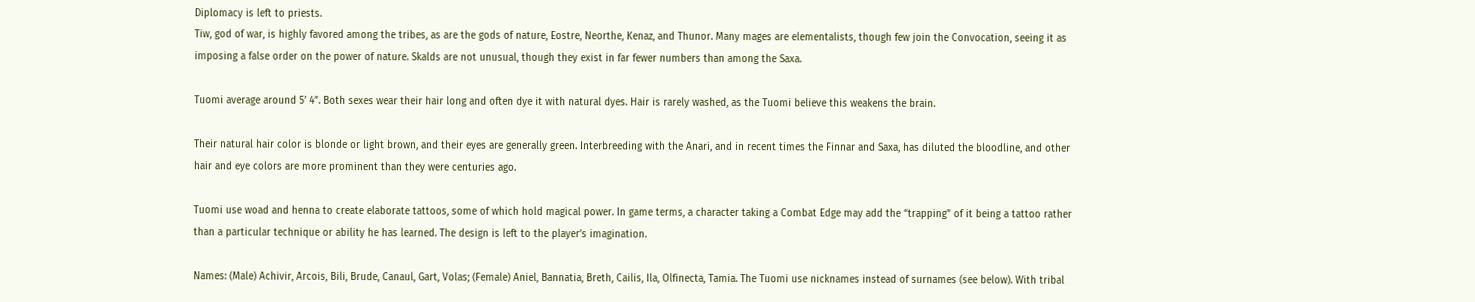Diplomacy is left to priests.
Tiw, god of war, is highly favored among the tribes, as are the gods of nature, Eostre, Neorthe, Kenaz, and Thunor. Many mages are elementalists, though few join the Convocation, seeing it as imposing a false order on the power of nature. Skalds are not unusual, though they exist in far fewer numbers than among the Saxa.

Tuomi average around 5’ 4”. Both sexes wear their hair long and often dye it with natural dyes. Hair is rarely washed, as the Tuomi believe this weakens the brain.

Their natural hair color is blonde or light brown, and their eyes are generally green. Interbreeding with the Anari, and in recent times the Finnar and Saxa, has diluted the bloodline, and other hair and eye colors are more prominent than they were centuries ago.

Tuomi use woad and henna to create elaborate tattoos, some of which hold magical power. In game terms, a character taking a Combat Edge may add the “trapping” of it being a tattoo rather than a particular technique or ability he has learned. The design is left to the player’s imagination.

Names: (Male) Achivir, Arcois, Bili, Brude, Canaul, Gart, Volas; (Female) Aniel, Bannatia, Breth, Cailis, Ila, Olfinecta, Tamia. The Tuomi use nicknames instead of surnames (see below). With tribal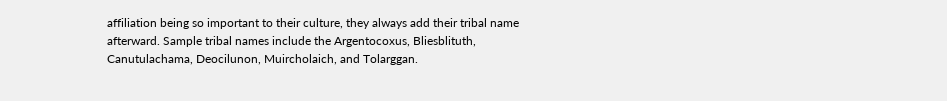affiliation being so important to their culture, they always add their tribal name afterward. Sample tribal names include the Argentocoxus, Bliesblituth, Canutulachama, Deocilunon, Muircholaich, and Tolarggan.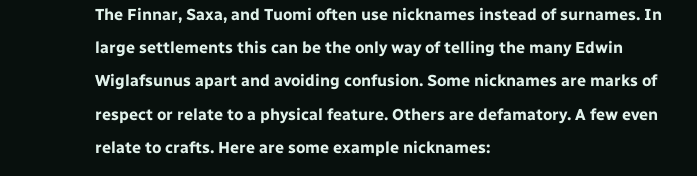The Finnar, Saxa, and Tuomi often use nicknames instead of surnames. In large settlements this can be the only way of telling the many Edwin Wiglafsunus apart and avoiding confusion. Some nicknames are marks of respect or relate to a physical feature. Others are defamatory. A few even relate to crafts. Here are some example nicknames: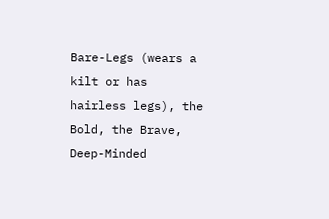Bare-Legs (wears a kilt or has hairless legs), the Bold, the Brave, Deep-Minded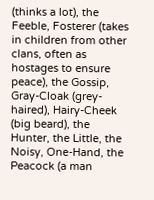(thinks a lot), the Feeble, Fosterer (takes in children from other clans, often as hostages to ensure peace), the Gossip, Gray-Cloak (grey-haired), Hairy-Cheek (big beard), the Hunter, the Little, the Noisy, One-Hand, the Peacock (a man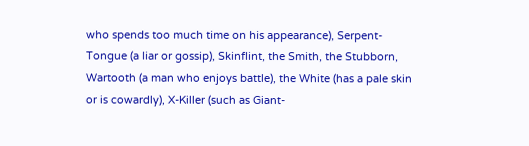who spends too much time on his appearance), Serpent-Tongue (a liar or gossip), Skinflint, the Smith, the Stubborn, Wartooth (a man who enjoys battle), the White (has a pale skin or is cowardly), X-Killer (such as Giant-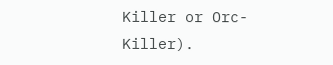Killer or Orc-Killer).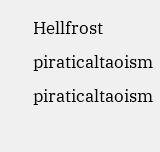Hellfrost piraticaltaoism piraticaltaoism